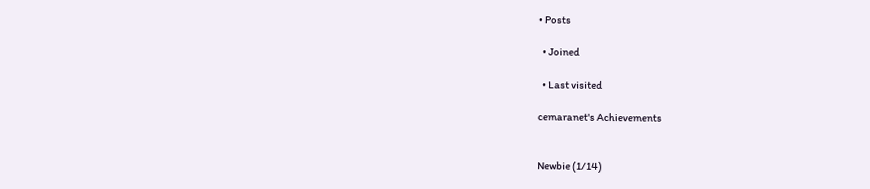• Posts

  • Joined

  • Last visited

cemaranet's Achievements


Newbie (1/14)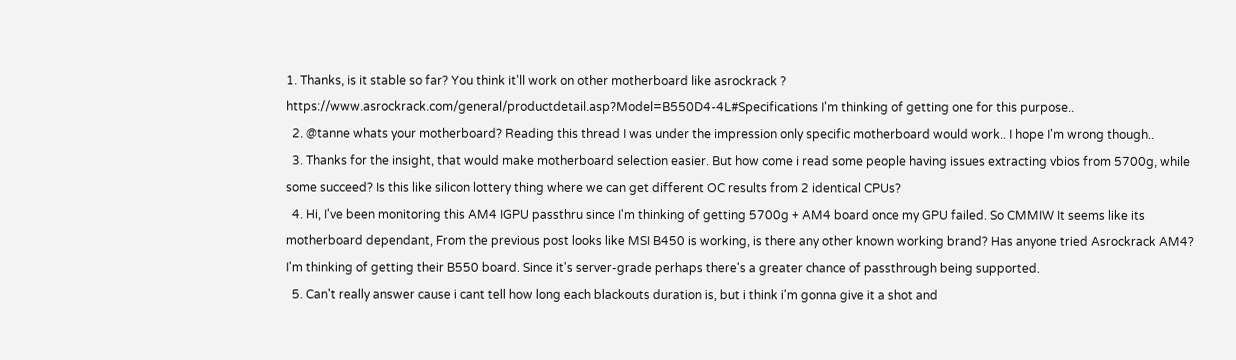1. Thanks, is it stable so far? You think it'll work on other motherboard like asrockrack ? https://www.asrockrack.com/general/productdetail.asp?Model=B550D4-4L#Specifications I'm thinking of getting one for this purpose..
  2. @tanne whats your motherboard? Reading this thread I was under the impression only specific motherboard would work.. I hope I'm wrong though..
  3. Thanks for the insight, that would make motherboard selection easier. But how come i read some people having issues extracting vbios from 5700g, while some succeed? Is this like silicon lottery thing where we can get different OC results from 2 identical CPUs?
  4. Hi, I've been monitoring this AM4 IGPU passthru since I'm thinking of getting 5700g + AM4 board once my GPU failed. So CMMIW It seems like its motherboard dependant, From the previous post looks like MSI B450 is working, is there any other known working brand? Has anyone tried Asrockrack AM4? I'm thinking of getting their B550 board. Since it's server-grade perhaps there's a greater chance of passthrough being supported.
  5. Can't really answer cause i cant tell how long each blackouts duration is, but i think i'm gonna give it a shot and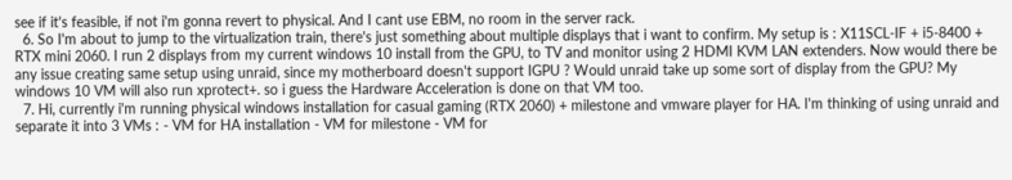see if it's feasible, if not i'm gonna revert to physical. And I cant use EBM, no room in the server rack.
  6. So I'm about to jump to the virtualization train, there's just something about multiple displays that i want to confirm. My setup is : X11SCL-IF + i5-8400 + RTX mini 2060. I run 2 displays from my current windows 10 install from the GPU, to TV and monitor using 2 HDMI KVM LAN extenders. Now would there be any issue creating same setup using unraid, since my motherboard doesn't support IGPU ? Would unraid take up some sort of display from the GPU? My windows 10 VM will also run xprotect+. so i guess the Hardware Acceleration is done on that VM too.
  7. Hi, currently i'm running physical windows installation for casual gaming (RTX 2060) + milestone and vmware player for HA. I'm thinking of using unraid and separate it into 3 VMs : - VM for HA installation - VM for milestone - VM for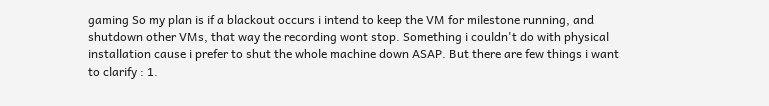gaming So my plan is if a blackout occurs i intend to keep the VM for milestone running, and shutdown other VMs, that way the recording wont stop. Something i couldn't do with physical installation cause i prefer to shut the whole machine down ASAP. But there are few things i want to clarify : 1.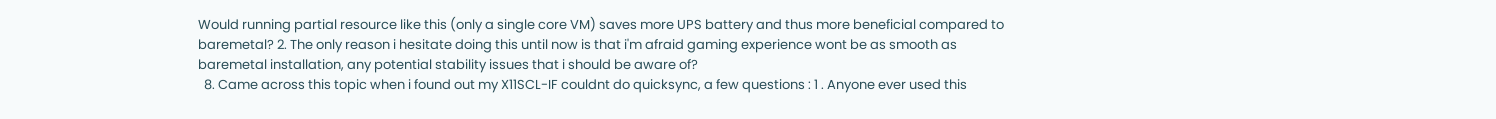Would running partial resource like this (only a single core VM) saves more UPS battery and thus more beneficial compared to baremetal? 2. The only reason i hesitate doing this until now is that i'm afraid gaming experience wont be as smooth as baremetal installation, any potential stability issues that i should be aware of?
  8. Came across this topic when i found out my X11SCL-IF couldnt do quicksync, a few questions : 1 . Anyone ever used this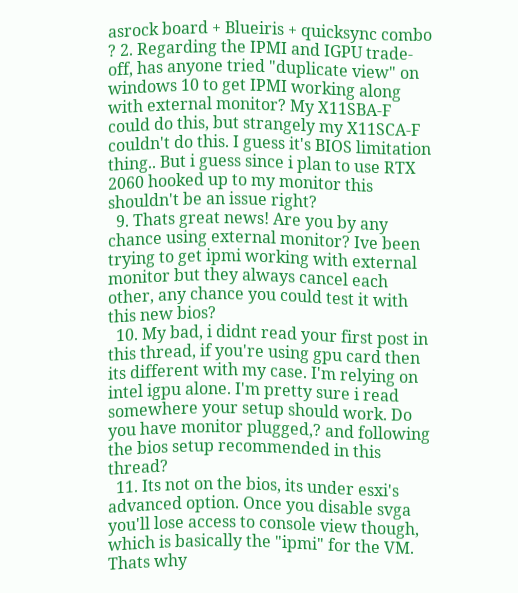asrock board + Blueiris + quicksync combo ? 2. Regarding the IPMI and IGPU trade-off, has anyone tried "duplicate view" on windows 10 to get IPMI working along with external monitor? My X11SBA-F could do this, but strangely my X11SCA-F couldn't do this. I guess it's BIOS limitation thing.. But i guess since i plan to use RTX 2060 hooked up to my monitor this shouldn't be an issue right?
  9. Thats great news! Are you by any chance using external monitor? Ive been trying to get ipmi working with external monitor but they always cancel each other, any chance you could test it with this new bios?
  10. My bad, i didnt read your first post in this thread, if you're using gpu card then its different with my case. I'm relying on intel igpu alone. I'm pretty sure i read somewhere your setup should work. Do you have monitor plugged,? and following the bios setup recommended in this thread?
  11. Its not on the bios, its under esxi's advanced option. Once you disable svga you'll lose access to console view though, which is basically the "ipmi" for the VM. Thats why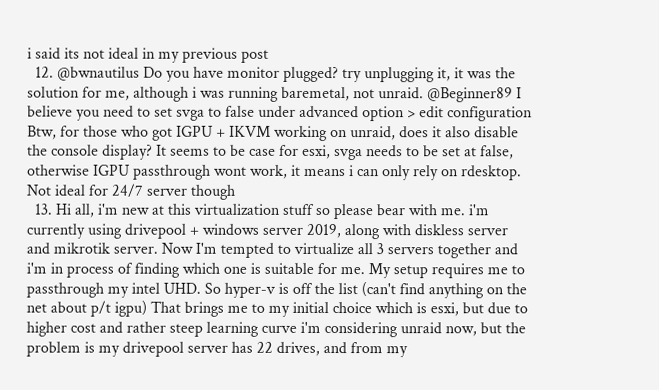i said its not ideal in my previous post
  12. @bwnautilus Do you have monitor plugged? try unplugging it, it was the solution for me, although i was running baremetal, not unraid. @Beginner89 I believe you need to set svga to false under advanced option > edit configuration Btw, for those who got IGPU + IKVM working on unraid, does it also disable the console display? It seems to be case for esxi, svga needs to be set at false, otherwise IGPU passthrough wont work, it means i can only rely on rdesktop. Not ideal for 24/7 server though
  13. Hi all, i'm new at this virtualization stuff so please bear with me. i'm currently using drivepool + windows server 2019, along with diskless server and mikrotik server. Now I'm tempted to virtualize all 3 servers together and i'm in process of finding which one is suitable for me. My setup requires me to passthrough my intel UHD. So hyper-v is off the list (can't find anything on the net about p/t igpu) That brings me to my initial choice which is esxi, but due to higher cost and rather steep learning curve i'm considering unraid now, but the problem is my drivepool server has 22 drives, and from my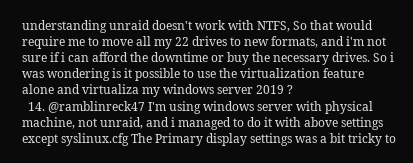understanding unraid doesn't work with NTFS, So that would require me to move all my 22 drives to new formats, and i'm not sure if i can afford the downtime or buy the necessary drives. So i was wondering is it possible to use the virtualization feature alone and virtualiza my windows server 2019 ?
  14. @ramblinreck47 I'm using windows server with physical machine, not unraid, and i managed to do it with above settings except syslinux.cfg The Primary display settings was a bit tricky to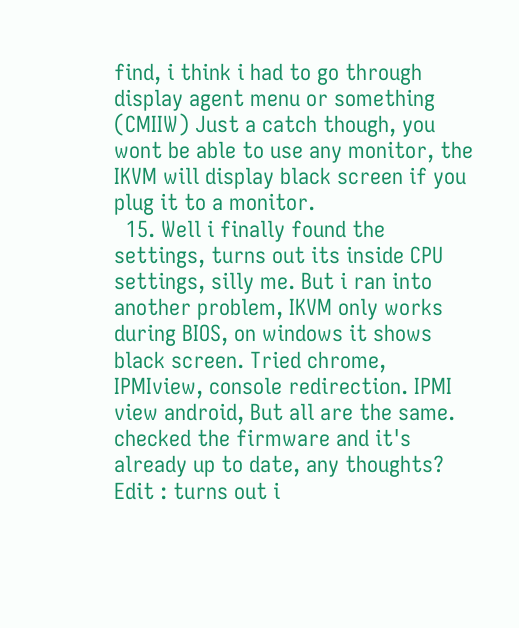find, i think i had to go through display agent menu or something (CMIIW) Just a catch though, you wont be able to use any monitor, the IKVM will display black screen if you plug it to a monitor.
  15. Well i finally found the settings, turns out its inside CPU settings, silly me. But i ran into another problem, IKVM only works during BIOS, on windows it shows black screen. Tried chrome, IPMIview, console redirection. IPMI view android, But all are the same. checked the firmware and it's already up to date, any thoughts? Edit : turns out i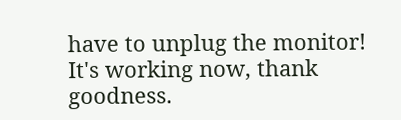have to unplug the monitor! It's working now, thank goodness.